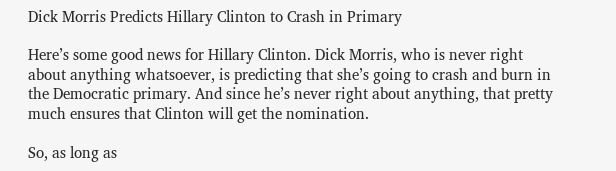Dick Morris Predicts Hillary Clinton to Crash in Primary

Here’s some good news for Hillary Clinton. Dick Morris, who is never right about anything whatsoever, is predicting that she’s going to crash and burn in the Democratic primary. And since he’s never right about anything, that pretty much ensures that Clinton will get the nomination.

So, as long as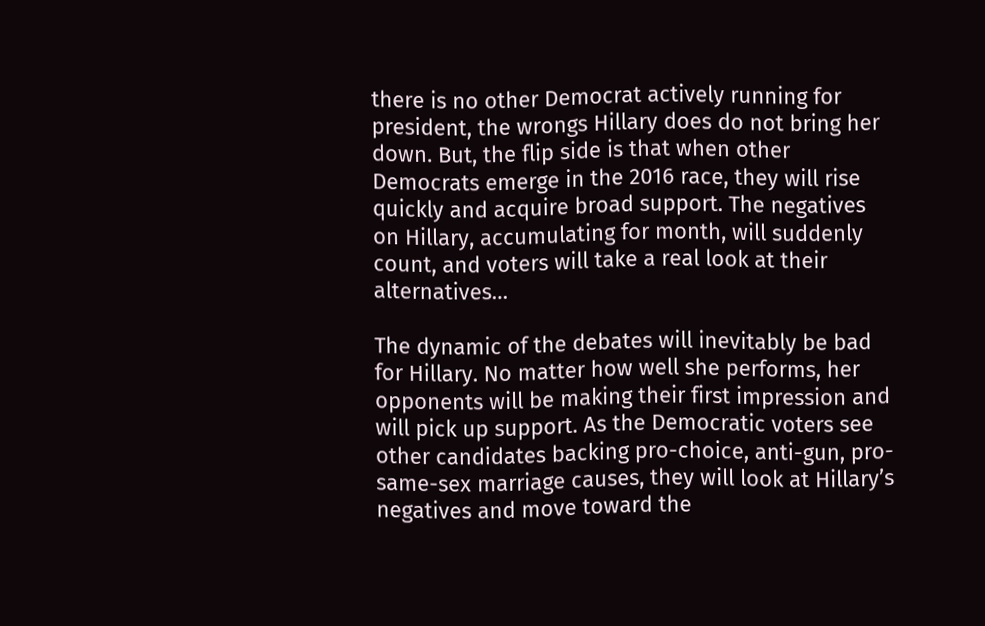there is no other Democrat actively running for president, the wrongs Hillary does do not bring her down. But, the flip side is that when other Democrats emerge in the 2016 race, they will rise quickly and acquire broad support. The negatives on Hillary, accumulating for month, will suddenly count, and voters will take a real look at their alternatives…

The dynamic of the debates will inevitably be bad for Hillary. No matter how well she performs, her opponents will be making their first impression and will pick up support. As the Democratic voters see other candidates backing pro-choice, anti-gun, pro-same-sex marriage causes, they will look at Hillary’s negatives and move toward the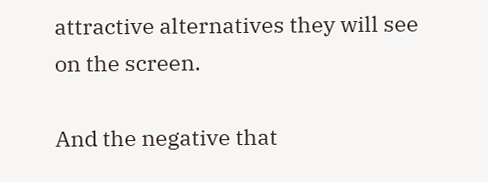attractive alternatives they will see on the screen.

And the negative that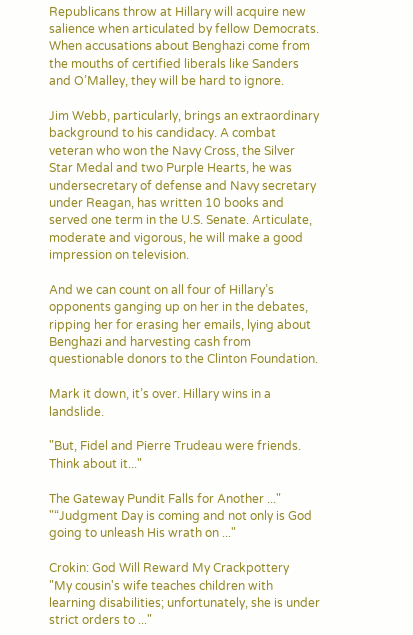Republicans throw at Hillary will acquire new salience when articulated by fellow Democrats. When accusations about Benghazi come from the mouths of certified liberals like Sanders and O’Malley, they will be hard to ignore.

Jim Webb, particularly, brings an extraordinary background to his candidacy. A combat veteran who won the Navy Cross, the Silver Star Medal and two Purple Hearts, he was undersecretary of defense and Navy secretary under Reagan, has written 10 books and served one term in the U.S. Senate. Articulate, moderate and vigorous, he will make a good impression on television.

And we can count on all four of Hillary’s opponents ganging up on her in the debates, ripping her for erasing her emails, lying about Benghazi and harvesting cash from questionable donors to the Clinton Foundation.

Mark it down, it’s over. Hillary wins in a landslide.

"But, Fidel and Pierre Trudeau were friends. Think about it..."

The Gateway Pundit Falls for Another ..."
"“Judgment Day is coming and not only is God going to unleash His wrath on ..."

Crokin: God Will Reward My Crackpottery
"My cousin's wife teaches children with learning disabilities; unfortunately, she is under strict orders to ..."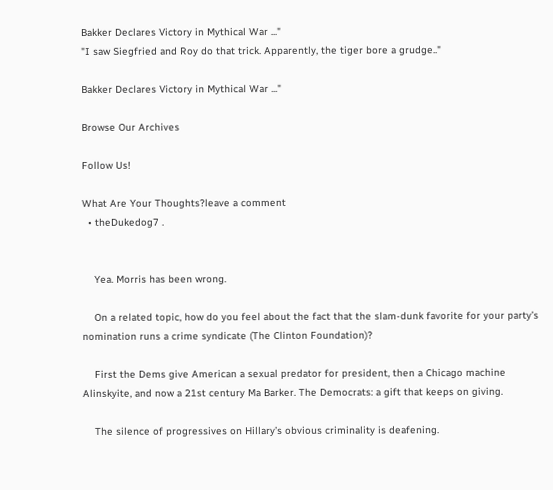Bakker Declares Victory in Mythical War ..."
"I saw Siegfried and Roy do that trick. Apparently, the tiger bore a grudge.."

Bakker Declares Victory in Mythical War ..."

Browse Our Archives

Follow Us!

What Are Your Thoughts?leave a comment
  • theDukedog7 .


    Yea. Morris has been wrong.

    On a related topic, how do you feel about the fact that the slam-dunk favorite for your party’s nomination runs a crime syndicate (The Clinton Foundation)?

    First the Dems give American a sexual predator for president, then a Chicago machine Alinskyite, and now a 21st century Ma Barker. The Democrats: a gift that keeps on giving.

    The silence of progressives on Hillary’s obvious criminality is deafening.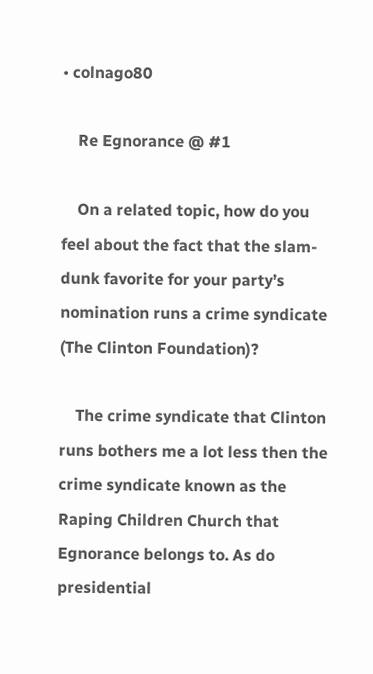• colnago80

    Re Egnorance @ #1

    On a related topic, how do you feel about the fact that the slam-dunk favorite for your party’s nomination runs a crime syndicate (The Clinton Foundation)?

    The crime syndicate that Clinton runs bothers me a lot less then the crime syndicate known as the Raping Children Church that Egnorance belongs to. As do presidential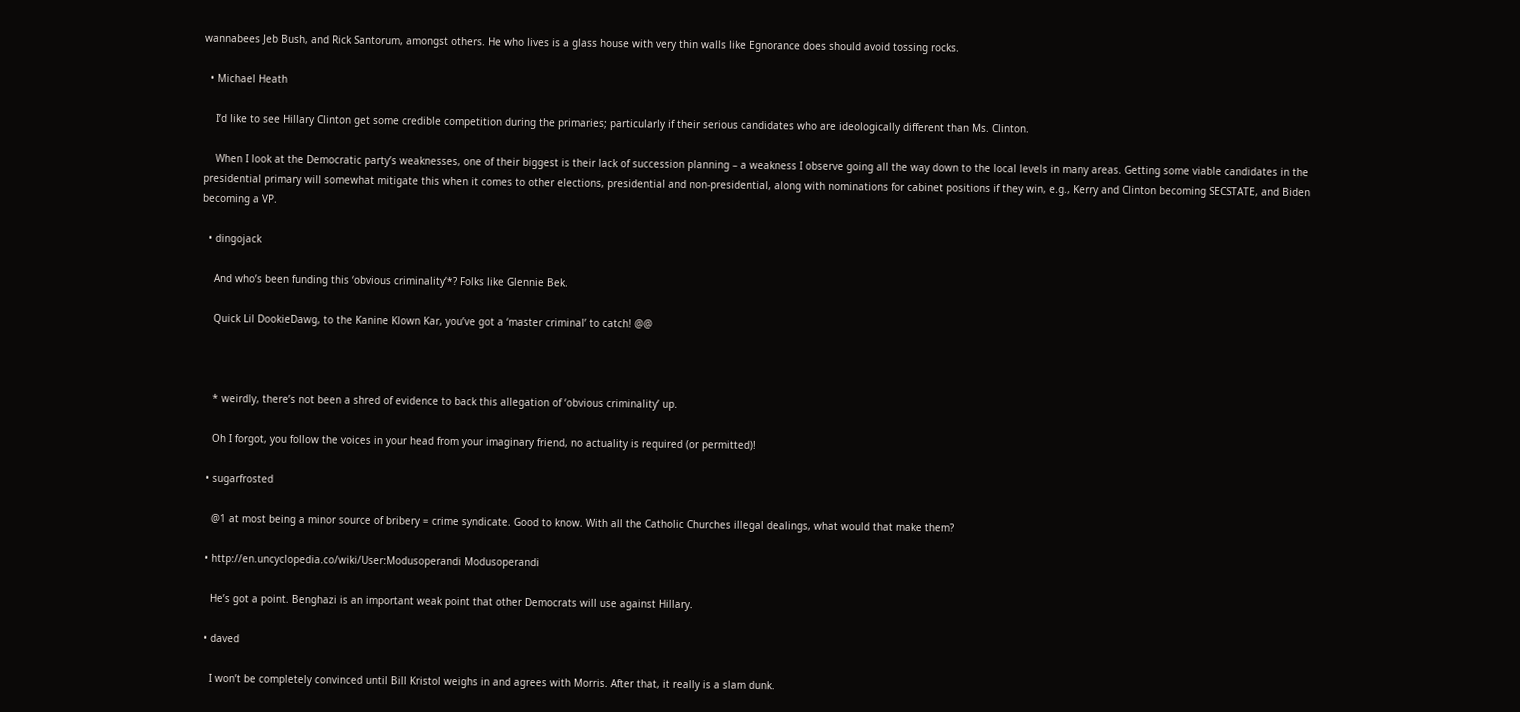wannabees Jeb Bush, and Rick Santorum, amongst others. He who lives is a glass house with very thin walls like Egnorance does should avoid tossing rocks.

  • Michael Heath

    I’d like to see Hillary Clinton get some credible competition during the primaries; particularly if their serious candidates who are ideologically different than Ms. Clinton.

    When I look at the Democratic party’s weaknesses, one of their biggest is their lack of succession planning – a weakness I observe going all the way down to the local levels in many areas. Getting some viable candidates in the presidential primary will somewhat mitigate this when it comes to other elections, presidential and non-presidential, along with nominations for cabinet positions if they win, e.g., Kerry and Clinton becoming SECSTATE, and Biden becoming a VP.

  • dingojack

    And who’s been funding this ‘obvious criminality’*? Folks like Glennie Bek.

    Quick Lil DookieDawg, to the Kanine Klown Kar, you’ve got a ‘master criminal’ to catch! @@



    * weirdly, there’s not been a shred of evidence to back this allegation of ‘obvious criminality’ up.

    Oh I forgot, you follow the voices in your head from your imaginary friend, no actuality is required (or permitted)!

  • sugarfrosted

    @1 at most being a minor source of bribery = crime syndicate. Good to know. With all the Catholic Churches illegal dealings, what would that make them?

  • http://en.uncyclopedia.co/wiki/User:Modusoperandi Modusoperandi

    He’s got a point. Benghazi is an important weak point that other Democrats will use against Hillary.

  • daved

    I won’t be completely convinced until Bill Kristol weighs in and agrees with Morris. After that, it really is a slam dunk.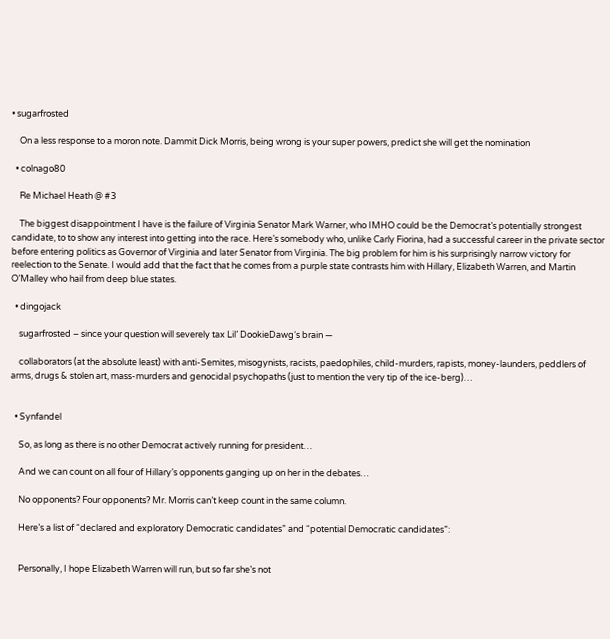• sugarfrosted

    On a less response to a moron note. Dammit Dick Morris, being wrong is your super powers, predict she will get the nomination

  • colnago80

    Re Michael Heath @ #3

    The biggest disappointment I have is the failure of Virginia Senator Mark Warner, who IMHO could be the Democrat’s potentially strongest candidate, to to show any interest into getting into the race. Here’s somebody who, unlike Carly Fiorina, had a successful career in the private sector before entering politics as Governor of Virginia and later Senator from Virginia. The big problem for him is his surprisingly narrow victory for reelection to the Senate. I would add that the fact that he comes from a purple state contrasts him with Hillary, Elizabeth Warren, and Martin O’Malley who hail from deep blue states.

  • dingojack

    sugarfrosted – since your question will severely tax Lil’ DookieDawg‘s brain —

    collaborators (at the absolute least) with anti-Semites, misogynists, racists, paedophiles, child-murders, rapists, money-launders, peddlers of arms, drugs & stolen art, mass-murders and genocidal psychopaths (just to mention the very tip of the ice-berg)…


  • Synfandel

    So, as long as there is no other Democrat actively running for president…

    And we can count on all four of Hillary’s opponents ganging up on her in the debates…

    No opponents? Four opponents? Mr. Morris can’t keep count in the same column.

    Here’s a list of “declared and exploratory Democratic candidates” and “potential Democratic candidates”:


    Personally, I hope Elizabeth Warren will run, but so far she’s not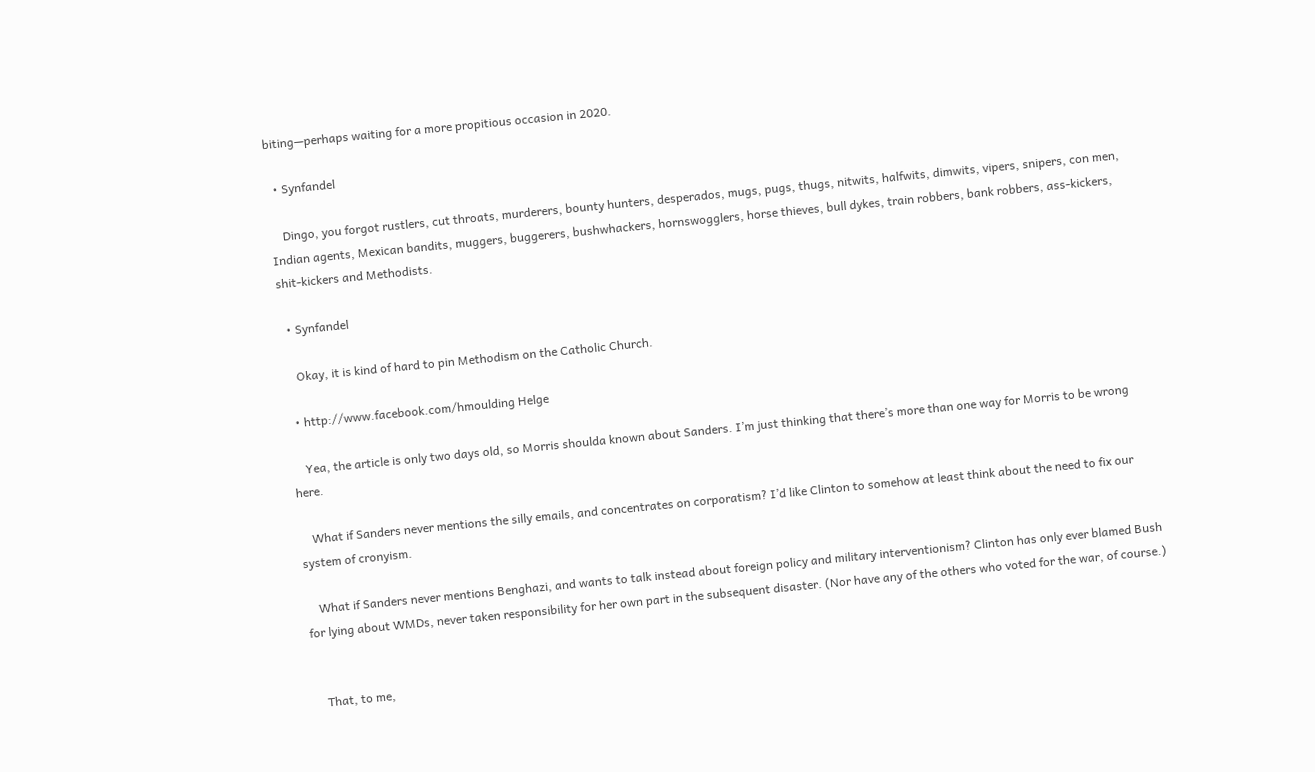biting—perhaps waiting for a more propitious occasion in 2020.

  • Synfandel

    Dingo, you forgot rustlers, cut throats, murderers, bounty hunters, desperados, mugs, pugs, thugs, nitwits, halfwits, dimwits, vipers, snipers, con men, Indian agents, Mexican bandits, muggers, buggerers, bushwhackers, hornswogglers, horse thieves, bull dykes, train robbers, bank robbers, ass-kickers, shit-kickers and Methodists.

  • Synfandel

    Okay, it is kind of hard to pin Methodism on the Catholic Church.

  • http://www.facebook.com/hmoulding Helge

    Yea, the article is only two days old, so Morris shoulda known about Sanders. I’m just thinking that there’s more than one way for Morris to be wrong here.

    What if Sanders never mentions the silly emails, and concentrates on corporatism? I’d like Clinton to somehow at least think about the need to fix our system of cronyism.

    What if Sanders never mentions Benghazi, and wants to talk instead about foreign policy and military interventionism? Clinton has only ever blamed Bush for lying about WMDs, never taken responsibility for her own part in the subsequent disaster. (Nor have any of the others who voted for the war, of course.)


    That, to me,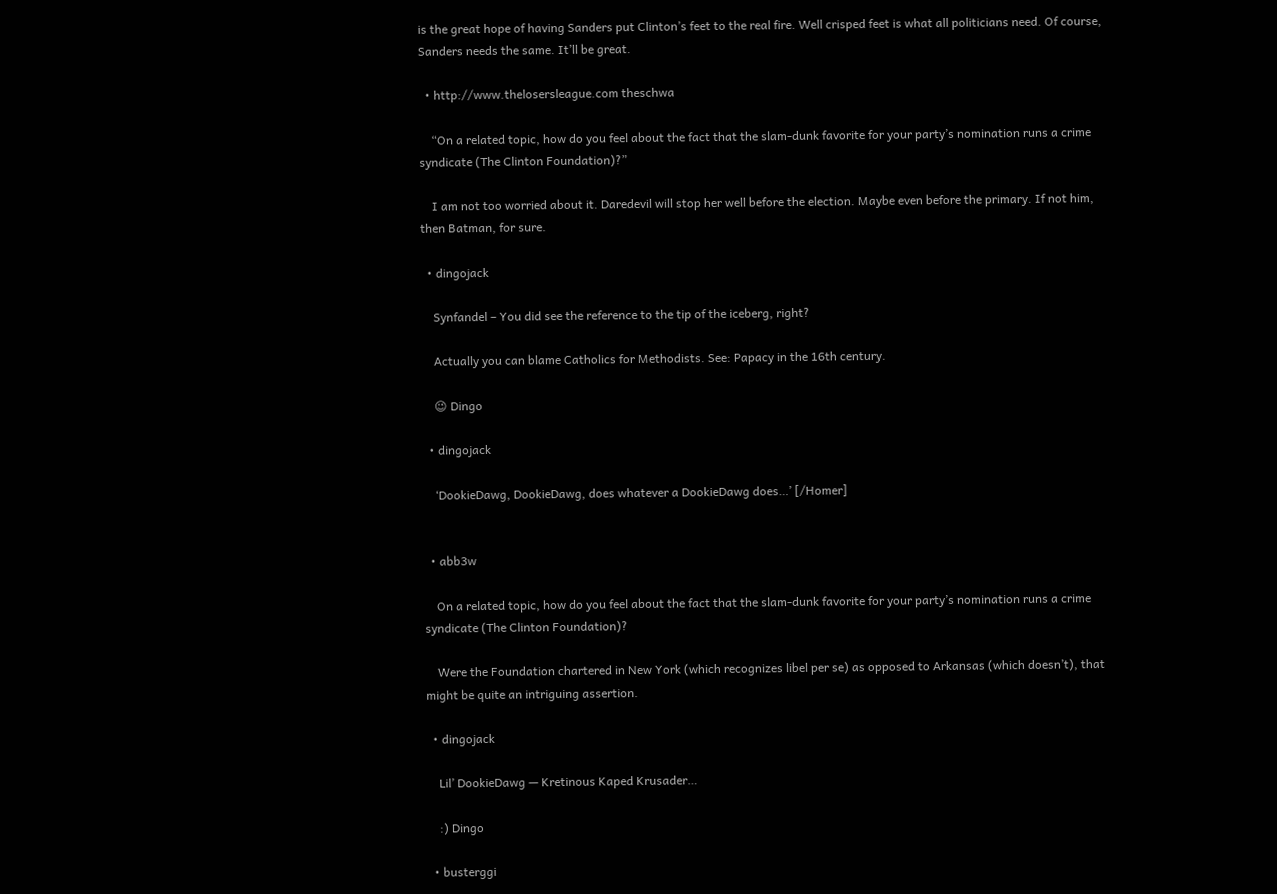is the great hope of having Sanders put Clinton’s feet to the real fire. Well crisped feet is what all politicians need. Of course, Sanders needs the same. It’ll be great.

  • http://www.thelosersleague.com theschwa

    “On a related topic, how do you feel about the fact that the slam-dunk favorite for your party’s nomination runs a crime syndicate (The Clinton Foundation)?”

    I am not too worried about it. Daredevil will stop her well before the election. Maybe even before the primary. If not him, then Batman, for sure.

  • dingojack

    Synfandel – You did see the reference to the tip of the iceberg, right?

    Actually you can blame Catholics for Methodists. See: Papacy in the 16th century.

    😉 Dingo

  • dingojack

    ‘DookieDawg, DookieDawg, does whatever a DookieDawg does…’ [/Homer]


  • abb3w

    On a related topic, how do you feel about the fact that the slam-dunk favorite for your party’s nomination runs a crime syndicate (The Clinton Foundation)?

    Were the Foundation chartered in New York (which recognizes libel per se) as opposed to Arkansas (which doesn’t), that might be quite an intriguing assertion.

  • dingojack

    Lil’ DookieDawg — Kretinous Kaped Krusader…

    :) Dingo

  • busterggi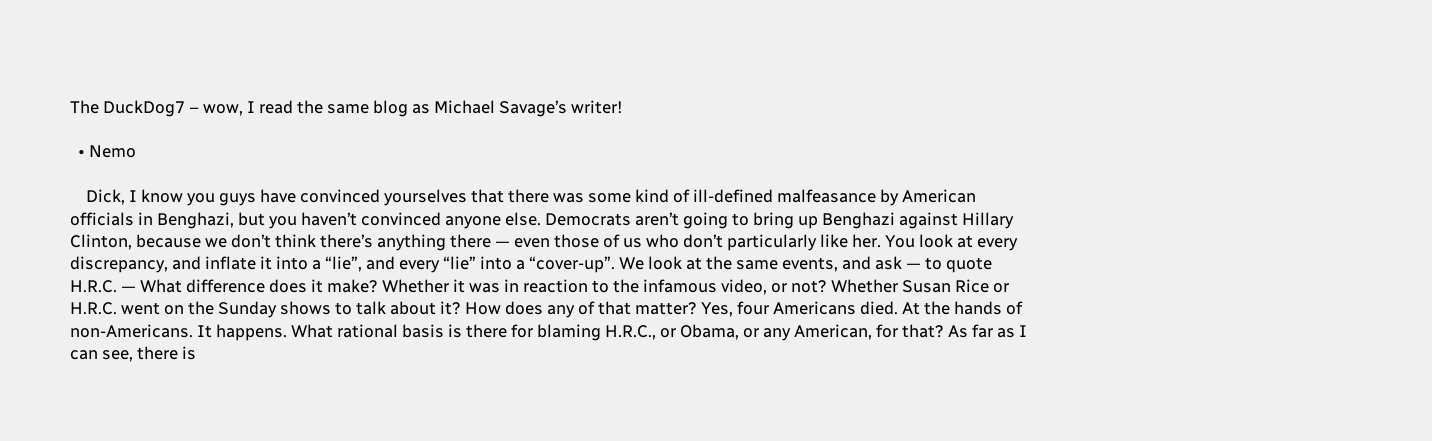The DuckDog7 – wow, I read the same blog as Michael Savage’s writer!

  • Nemo

    Dick, I know you guys have convinced yourselves that there was some kind of ill-defined malfeasance by American officials in Benghazi, but you haven’t convinced anyone else. Democrats aren’t going to bring up Benghazi against Hillary Clinton, because we don’t think there’s anything there — even those of us who don’t particularly like her. You look at every discrepancy, and inflate it into a “lie”, and every “lie” into a “cover-up”. We look at the same events, and ask — to quote H.R.C. — What difference does it make? Whether it was in reaction to the infamous video, or not? Whether Susan Rice or H.R.C. went on the Sunday shows to talk about it? How does any of that matter? Yes, four Americans died. At the hands of non-Americans. It happens. What rational basis is there for blaming H.R.C., or Obama, or any American, for that? As far as I can see, there is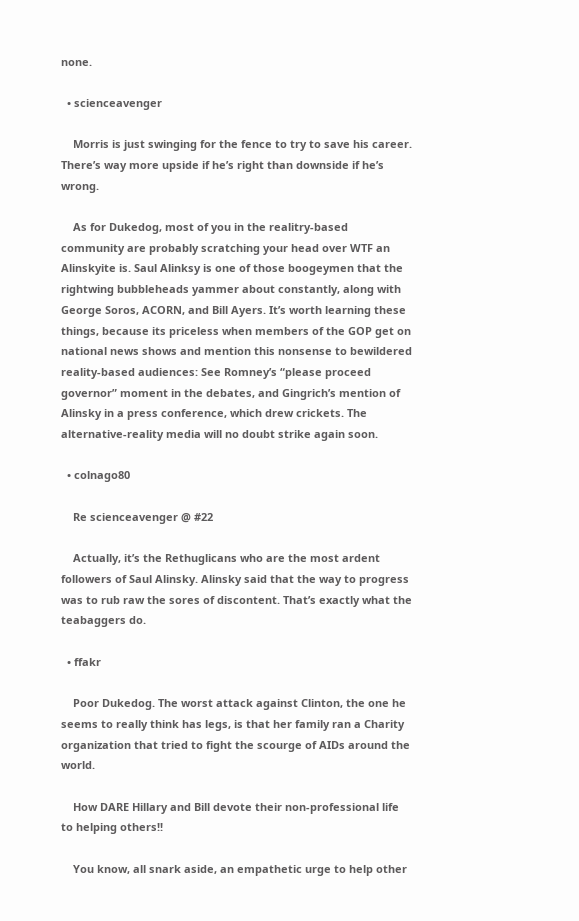none.

  • scienceavenger

    Morris is just swinging for the fence to try to save his career. There’s way more upside if he’s right than downside if he’s wrong.

    As for Dukedog, most of you in the realitry-based community are probably scratching your head over WTF an Alinskyite is. Saul Alinksy is one of those boogeymen that the rightwing bubbleheads yammer about constantly, along with George Soros, ACORN, and Bill Ayers. It’s worth learning these things, because its priceless when members of the GOP get on national news shows and mention this nonsense to bewildered reality-based audiences: See Romney’s “please proceed governor” moment in the debates, and Gingrich’s mention of Alinsky in a press conference, which drew crickets. The alternative-reality media will no doubt strike again soon.

  • colnago80

    Re scienceavenger @ #22

    Actually, it’s the Rethuglicans who are the most ardent followers of Saul Alinsky. Alinsky said that the way to progress was to rub raw the sores of discontent. That’s exactly what the teabaggers do.

  • ffakr

    Poor Dukedog. The worst attack against Clinton, the one he seems to really think has legs, is that her family ran a Charity organization that tried to fight the scourge of AIDs around the world.

    How DARE Hillary and Bill devote their non-professional life to helping others!!

    You know, all snark aside, an empathetic urge to help other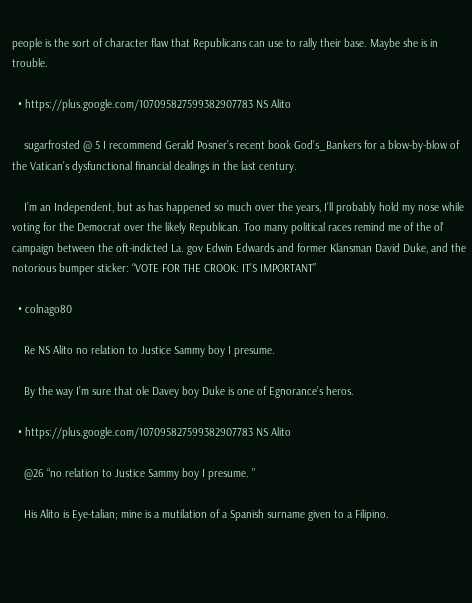people is the sort of character flaw that Republicans can use to rally their base. Maybe she is in trouble.

  • https://plus.google.com/107095827599382907783 NS Alito

    sugarfrosted @ 5 I recommend Gerald Posner’s recent book God’s_Bankers for a blow-by-blow of the Vatican’s dysfunctional financial dealings in the last century.

    I’m an Independent, but as has happened so much over the years, I’ll probably hold my nose while voting for the Democrat over the likely Republican. Too many political races remind me of the ol’ campaign between the oft-indicted La. gov Edwin Edwards and former Klansman David Duke, and the notorious bumper sticker: “VOTE FOR THE CROOK: IT’S IMPORTANT”

  • colnago80

    Re NS Alito no relation to Justice Sammy boy I presume.

    By the way I’m sure that ole Davey boy Duke is one of Egnorance’s heros.

  • https://plus.google.com/107095827599382907783 NS Alito

    @26 “no relation to Justice Sammy boy I presume. ”

    His Alito is Eye-talian; mine is a mutilation of a Spanish surname given to a Filipino.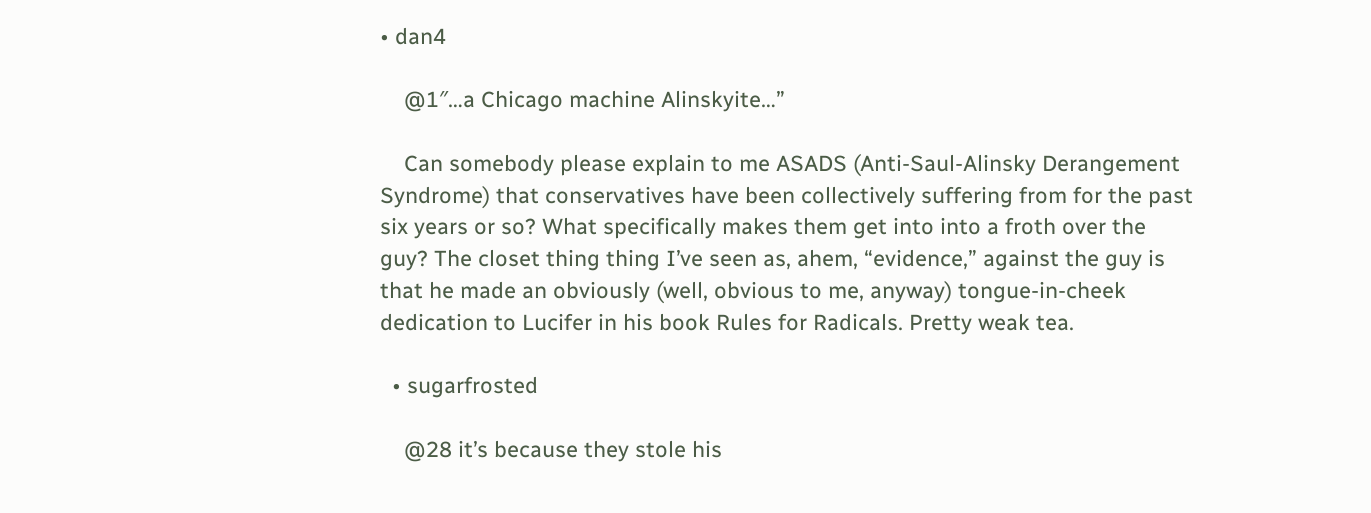• dan4

    @1″…a Chicago machine Alinskyite…”

    Can somebody please explain to me ASADS (Anti-Saul-Alinsky Derangement Syndrome) that conservatives have been collectively suffering from for the past six years or so? What specifically makes them get into into a froth over the guy? The closet thing thing I’ve seen as, ahem, “evidence,” against the guy is that he made an obviously (well, obvious to me, anyway) tongue-in-cheek dedication to Lucifer in his book Rules for Radicals. Pretty weak tea.

  • sugarfrosted

    @28 it’s because they stole his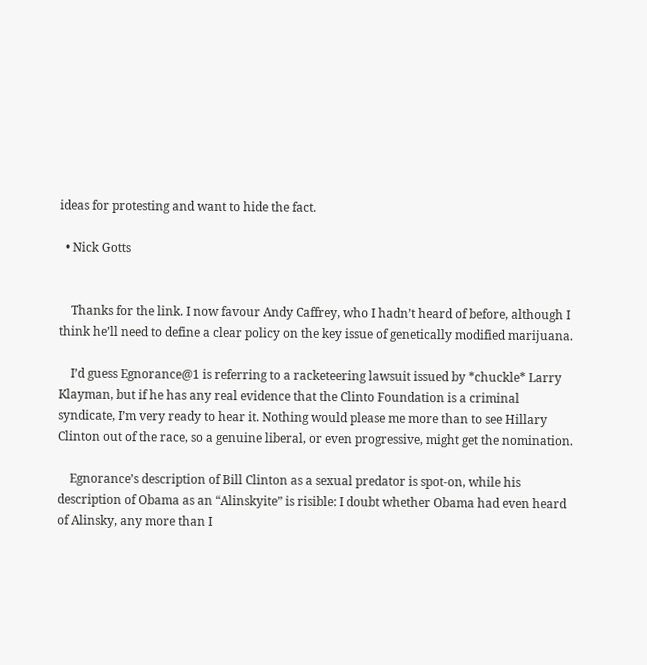ideas for protesting and want to hide the fact.

  • Nick Gotts


    Thanks for the link. I now favour Andy Caffrey, who I hadn’t heard of before, although I think he’ll need to define a clear policy on the key issue of genetically modified marijuana.

    I’d guess Egnorance@1 is referring to a racketeering lawsuit issued by *chuckle* Larry Klayman, but if he has any real evidence that the Clinto Foundation is a criminal syndicate, I’m very ready to hear it. Nothing would please me more than to see Hillary Clinton out of the race, so a genuine liberal, or even progressive, might get the nomination.

    Egnorance’s description of Bill Clinton as a sexual predator is spot-on, while his description of Obama as an “Alinskyite” is risible: I doubt whether Obama had even heard of Alinsky, any more than I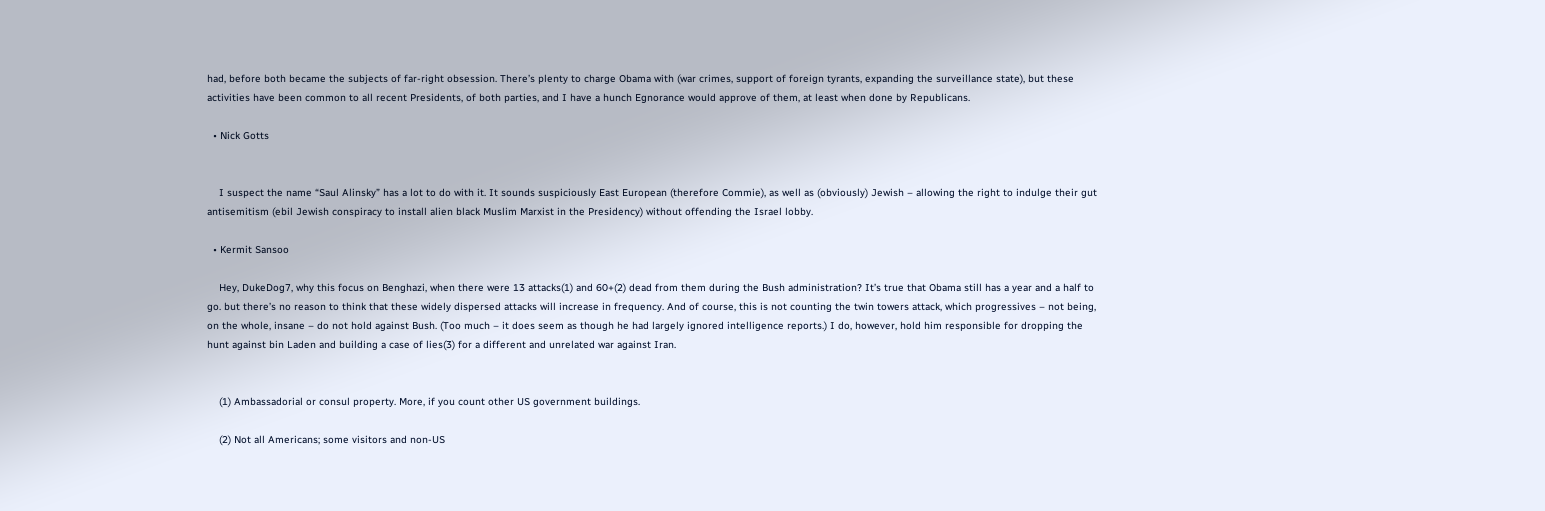had, before both became the subjects of far-right obsession. There’s plenty to charge Obama with (war crimes, support of foreign tyrants, expanding the surveillance state), but these activities have been common to all recent Presidents, of both parties, and I have a hunch Egnorance would approve of them, at least when done by Republicans.

  • Nick Gotts


    I suspect the name “Saul Alinsky” has a lot to do with it. It sounds suspiciously East European (therefore Commie), as well as (obviously) Jewish – allowing the right to indulge their gut antisemitism (ebil Jewish conspiracy to install alien black Muslim Marxist in the Presidency) without offending the Israel lobby.

  • Kermit Sansoo

    Hey, DukeDog7, why this focus on Benghazi, when there were 13 attacks(1) and 60+(2) dead from them during the Bush administration? It’s true that Obama still has a year and a half to go. but there’s no reason to think that these widely dispersed attacks will increase in frequency. And of course, this is not counting the twin towers attack, which progressives – not being, on the whole, insane – do not hold against Bush. (Too much – it does seem as though he had largely ignored intelligence reports.) I do, however, hold him responsible for dropping the hunt against bin Laden and building a case of lies(3) for a different and unrelated war against Iran.


    (1) Ambassadorial or consul property. More, if you count other US government buildings.

    (2) Not all Americans; some visitors and non-US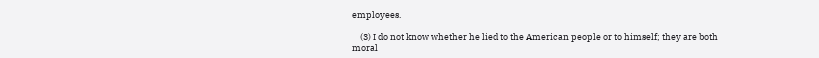employees.

    (3) I do not know whether he lied to the American people or to himself; they are both moral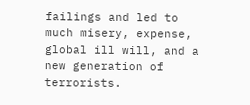failings and led to much misery, expense, global ill will, and a new generation of terrorists.